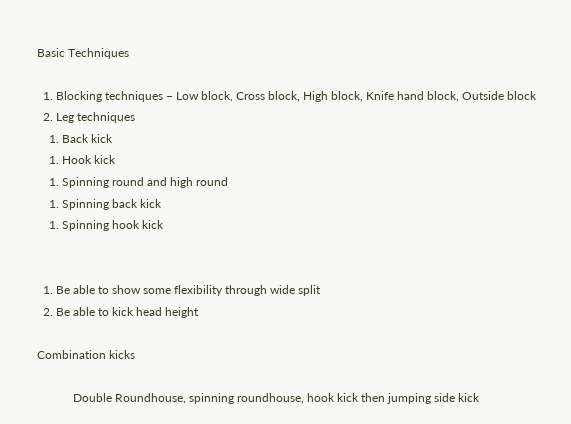Basic Techniques

  1. Blocking techniques – Low block, Cross block, High block, Knife hand block, Outside block
  2. Leg techniques
    1. Back kick
    1. Hook kick
    1. Spinning round and high round
    1. Spinning back kick
    1. Spinning hook kick


  1. Be able to show some flexibility through wide split
  2. Be able to kick head height

Combination kicks

            Double Roundhouse, spinning roundhouse, hook kick then jumping side kick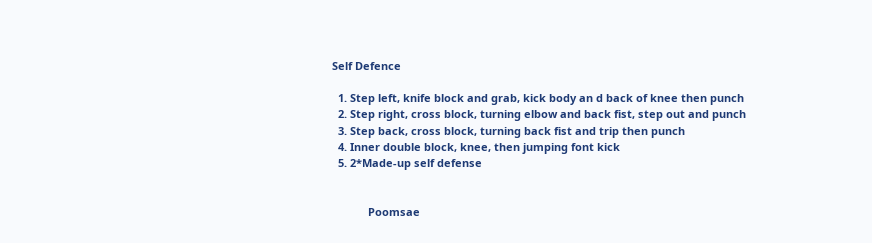Self Defence

  1. Step left, knife block and grab, kick body an d back of knee then punch
  2. Step right, cross block, turning elbow and back fist, step out and punch
  3. Step back, cross block, turning back fist and trip then punch
  4. Inner double block, knee, then jumping font kick
  5. 2*Made-up self defense


            Poomsae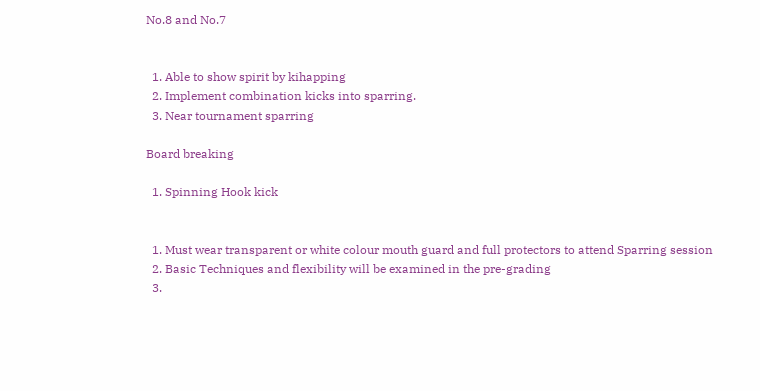No.8 and No.7


  1. Able to show spirit by kihapping
  2. Implement combination kicks into sparring.
  3. Near tournament sparring

Board breaking

  1. Spinning Hook kick


  1. Must wear transparent or white colour mouth guard and full protectors to attend Sparring session
  2. Basic Techniques and flexibility will be examined in the pre-grading
  3.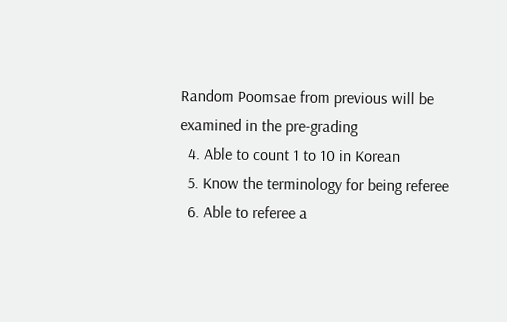Random Poomsae from previous will be examined in the pre-grading
  4. Able to count 1 to 10 in Korean
  5. Know the terminology for being referee
  6. Able to referee a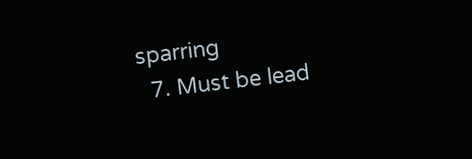sparring
  7. Must be lead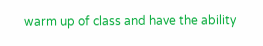warm up of class and have the ability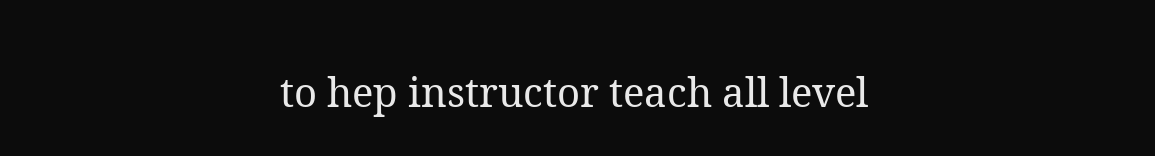to hep instructor teach all level